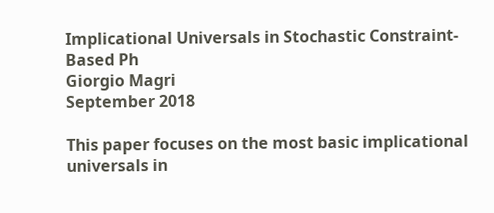Implicational Universals in Stochastic Constraint-Based Ph
Giorgio Magri
September 2018

This paper focuses on the most basic implicational universals in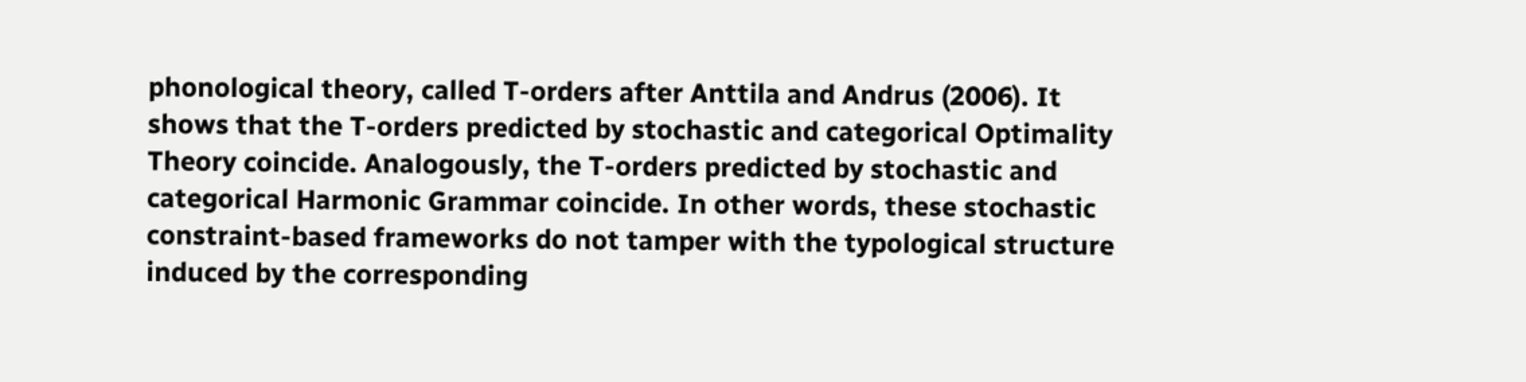phonological theory, called T-orders after Anttila and Andrus (2006). It shows that the T-orders predicted by stochastic and categorical Optimality Theory coincide. Analogously, the T-orders predicted by stochastic and categorical Harmonic Grammar coincide. In other words, these stochastic constraint-based frameworks do not tamper with the typological structure induced by the corresponding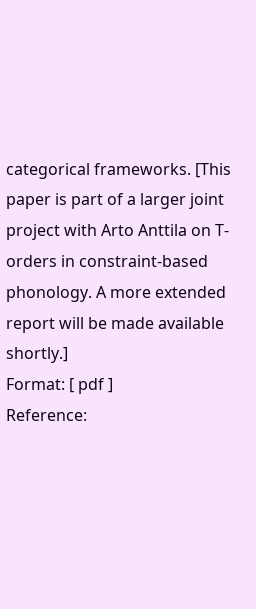categorical frameworks. [This paper is part of a larger joint project with Arto Anttila on T-orders in constraint-based phonology. A more extended report will be made available shortly.]
Format: [ pdf ]
Reference: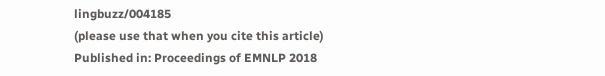lingbuzz/004185
(please use that when you cite this article)
Published in: Proceedings of EMNLP 2018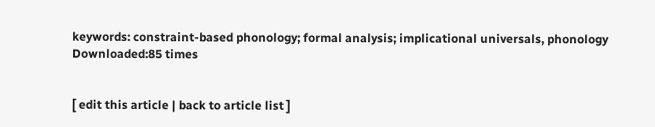keywords: constraint-based phonology; formal analysis; implicational universals, phonology
Downloaded:85 times


[ edit this article | back to article list ]